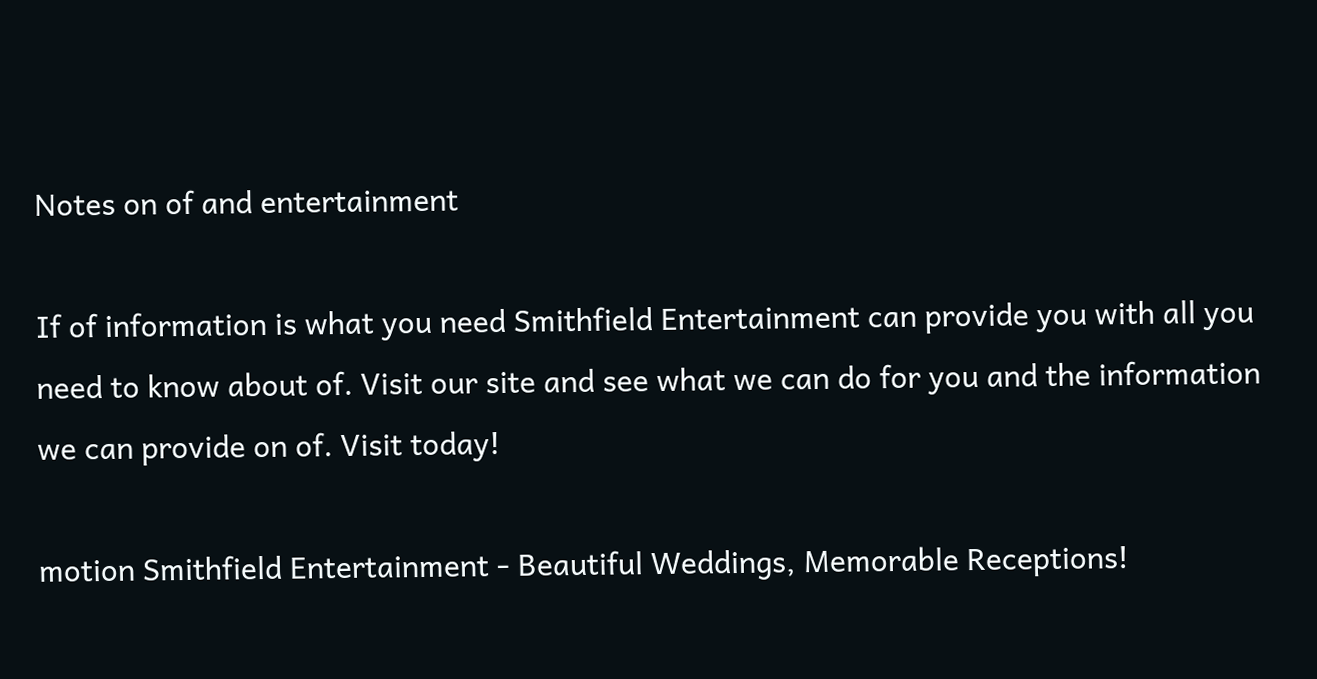Notes on of and entertainment

If of information is what you need Smithfield Entertainment can provide you with all you need to know about of. Visit our site and see what we can do for you and the information we can provide on of. Visit today!

motion Smithfield Entertainment - Beautiful Weddings, Memorable Receptions!